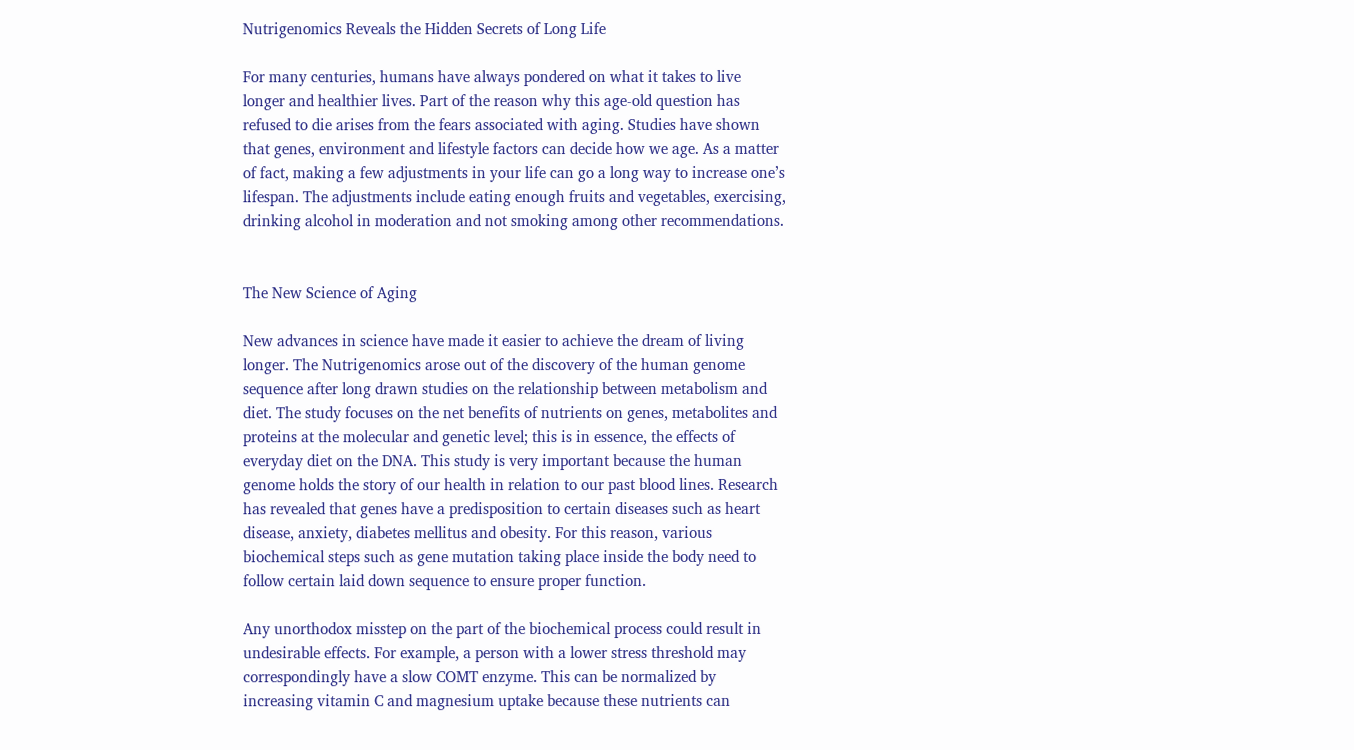Nutrigenomics Reveals the Hidden Secrets of Long Life

For many centuries, humans have always pondered on what it takes to live longer and healthier lives. Part of the reason why this age-old question has refused to die arises from the fears associated with aging. Studies have shown that genes, environment and lifestyle factors can decide how we age. As a matter of fact, making a few adjustments in your life can go a long way to increase one’s lifespan. The adjustments include eating enough fruits and vegetables, exercising, drinking alcohol in moderation and not smoking among other recommendations.


The New Science of Aging

New advances in science have made it easier to achieve the dream of living longer. The Nutrigenomics arose out of the discovery of the human genome sequence after long drawn studies on the relationship between metabolism and diet. The study focuses on the net benefits of nutrients on genes, metabolites and proteins at the molecular and genetic level; this is in essence, the effects of everyday diet on the DNA. This study is very important because the human genome holds the story of our health in relation to our past blood lines. Research has revealed that genes have a predisposition to certain diseases such as heart disease, anxiety, diabetes mellitus and obesity. For this reason, various biochemical steps such as gene mutation taking place inside the body need to follow certain laid down sequence to ensure proper function.

Any unorthodox misstep on the part of the biochemical process could result in undesirable effects. For example, a person with a lower stress threshold may correspondingly have a slow COMT enzyme. This can be normalized by increasing vitamin C and magnesium uptake because these nutrients can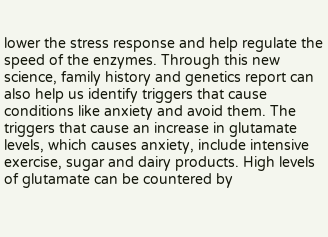lower the stress response and help regulate the speed of the enzymes. Through this new science, family history and genetics report can also help us identify triggers that cause conditions like anxiety and avoid them. The triggers that cause an increase in glutamate levels, which causes anxiety, include intensive exercise, sugar and dairy products. High levels of glutamate can be countered by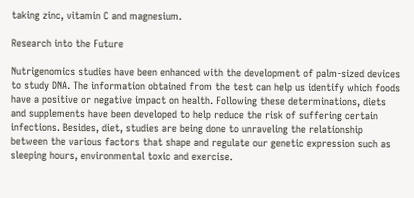taking zinc, vitamin C and magnesium.

Research into the Future

Nutrigenomics studies have been enhanced with the development of palm-sized devices to study DNA. The information obtained from the test can help us identify which foods have a positive or negative impact on health. Following these determinations, diets and supplements have been developed to help reduce the risk of suffering certain infections. Besides, diet, studies are being done to unraveling the relationship between the various factors that shape and regulate our genetic expression such as sleeping hours, environmental toxic and exercise.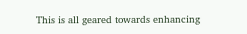This is all geared towards enhancing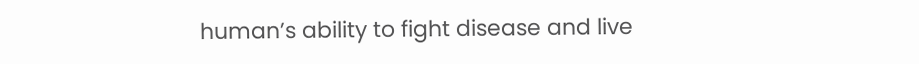human’s ability to fight disease and live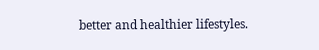better and healthier lifestyles.